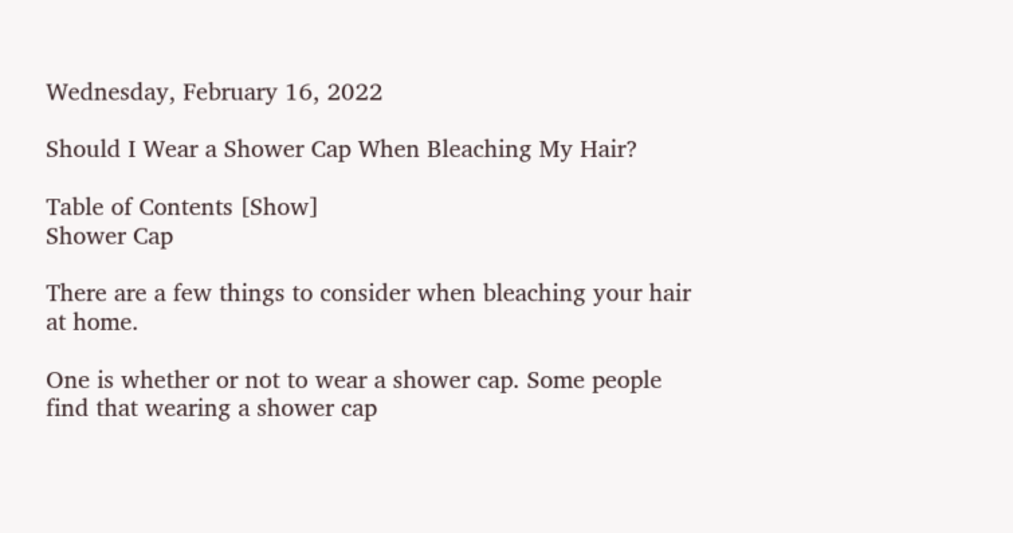Wednesday, February 16, 2022

Should I Wear a Shower Cap When Bleaching My Hair?

Table of Contents [Show]
Shower Cap

There are a few things to consider when bleaching your hair at home.

One is whether or not to wear a shower cap. Some people find that wearing a shower cap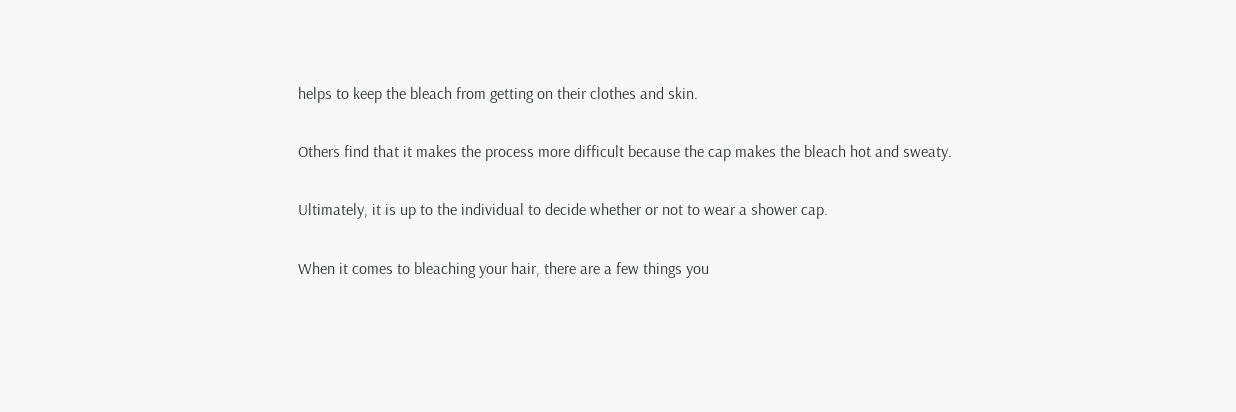helps to keep the bleach from getting on their clothes and skin.

Others find that it makes the process more difficult because the cap makes the bleach hot and sweaty.

Ultimately, it is up to the individual to decide whether or not to wear a shower cap.

When it comes to bleaching your hair, there are a few things you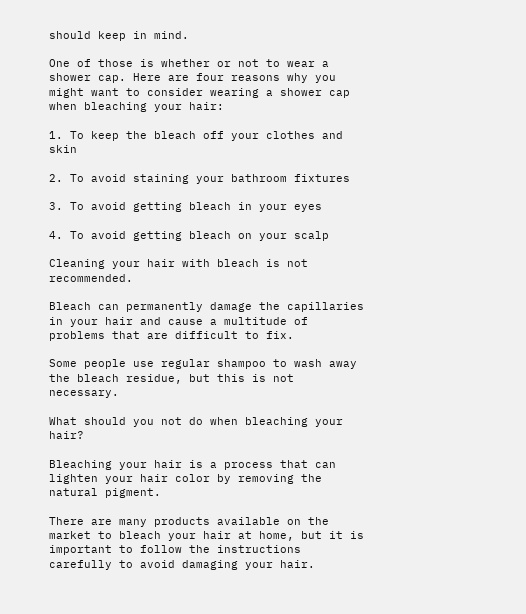should keep in mind.

One of those is whether or not to wear a shower cap. Here are four reasons why you might want to consider wearing a shower cap when bleaching your hair:

1. To keep the bleach off your clothes and skin

2. To avoid staining your bathroom fixtures

3. To avoid getting bleach in your eyes

4. To avoid getting bleach on your scalp

Cleaning your hair with bleach is not recommended.

Bleach can permanently damage the capillaries in your hair and cause a multitude of problems that are difficult to fix.

Some people use regular shampoo to wash away the bleach residue, but this is not necessary.

What should you not do when bleaching your hair?

Bleaching your hair is a process that can lighten your hair color by removing the natural pigment.

There are many products available on the market to bleach your hair at home, but it is important to follow the instructions carefully to avoid damaging your hair.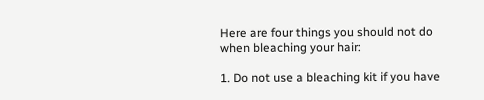Here are four things you should not do when bleaching your hair:

1. Do not use a bleaching kit if you have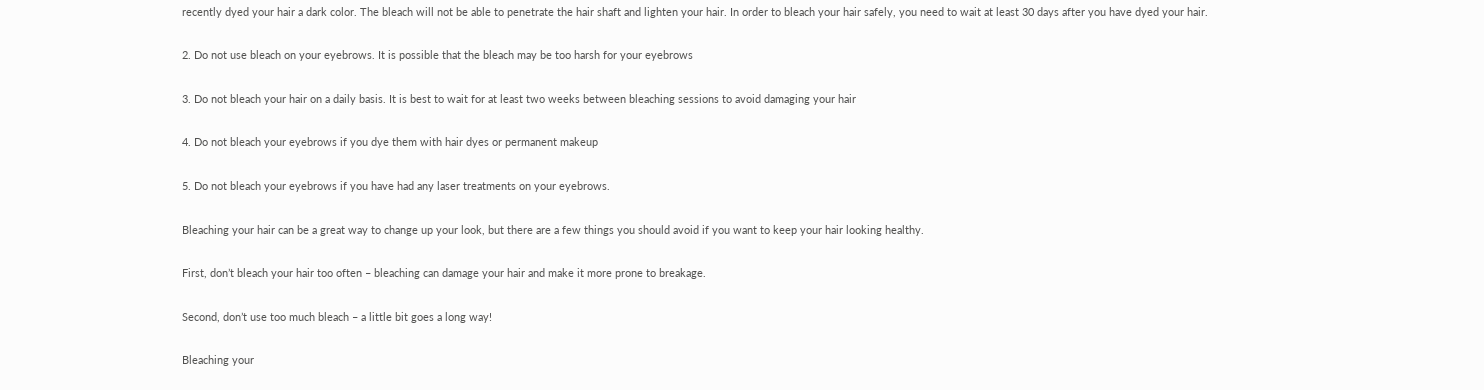recently dyed your hair a dark color. The bleach will not be able to penetrate the hair shaft and lighten your hair. In order to bleach your hair safely, you need to wait at least 30 days after you have dyed your hair.

2. Do not use bleach on your eyebrows. It is possible that the bleach may be too harsh for your eyebrows

3. Do not bleach your hair on a daily basis. It is best to wait for at least two weeks between bleaching sessions to avoid damaging your hair

4. Do not bleach your eyebrows if you dye them with hair dyes or permanent makeup

5. Do not bleach your eyebrows if you have had any laser treatments on your eyebrows.

Bleaching your hair can be a great way to change up your look, but there are a few things you should avoid if you want to keep your hair looking healthy.

First, don’t bleach your hair too often – bleaching can damage your hair and make it more prone to breakage.

Second, don’t use too much bleach – a little bit goes a long way!

Bleaching your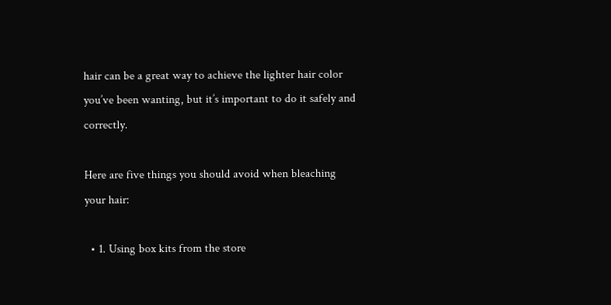hair can be a great way to achieve the lighter hair color you’ve been wanting, but it’s important to do it safely and correctly.

Here are five things you should avoid when bleaching your hair:

  • 1. Using box kits from the store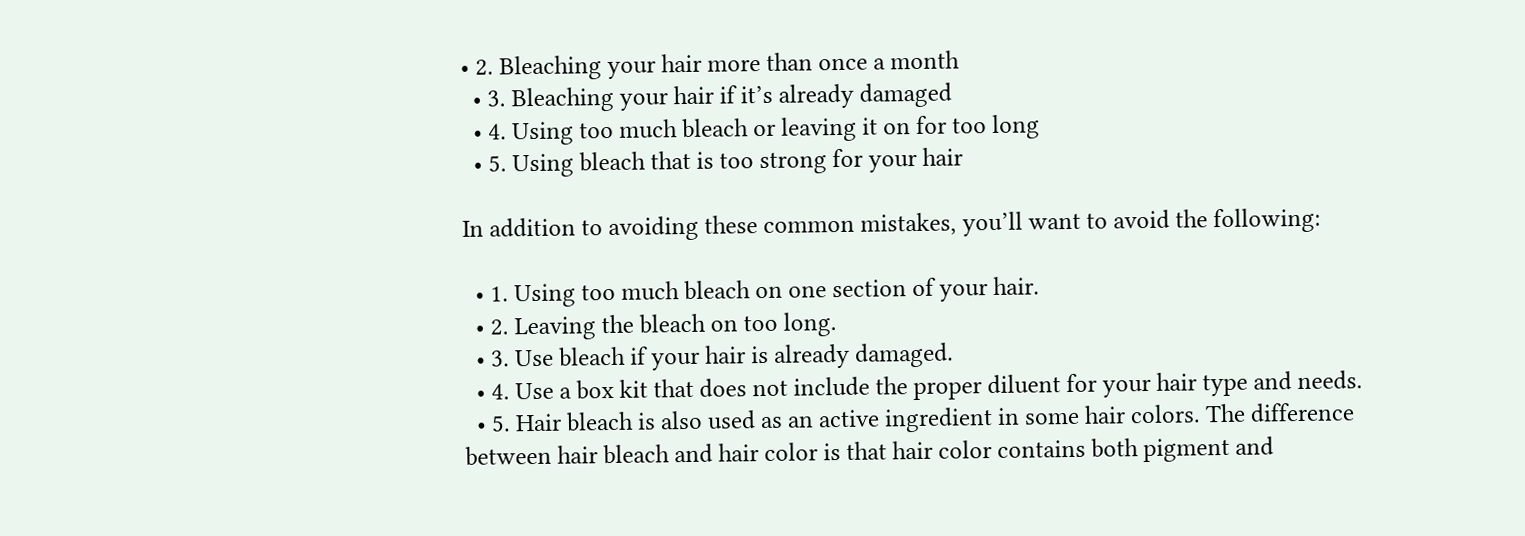• 2. Bleaching your hair more than once a month
  • 3. Bleaching your hair if it’s already damaged
  • 4. Using too much bleach or leaving it on for too long
  • 5. Using bleach that is too strong for your hair

In addition to avoiding these common mistakes, you’ll want to avoid the following:

  • 1. Using too much bleach on one section of your hair.
  • 2. Leaving the bleach on too long.
  • 3. Use bleach if your hair is already damaged.
  • 4. Use a box kit that does not include the proper diluent for your hair type and needs.
  • 5. Hair bleach is also used as an active ingredient in some hair colors. The difference between hair bleach and hair color is that hair color contains both pigment and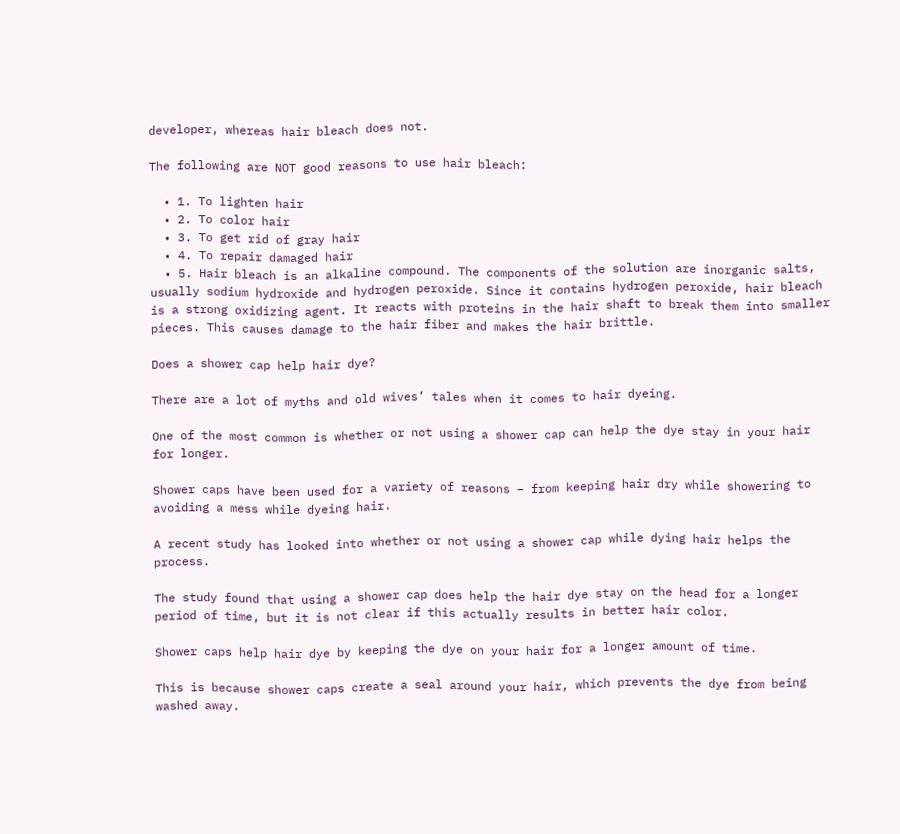developer, whereas hair bleach does not.

The following are NOT good reasons to use hair bleach:

  • 1. To lighten hair
  • 2. To color hair
  • 3. To get rid of gray hair
  • 4. To repair damaged hair
  • 5. Hair bleach is an alkaline compound. The components of the solution are inorganic salts, usually sodium hydroxide and hydrogen peroxide. Since it contains hydrogen peroxide, hair bleach is a strong oxidizing agent. It reacts with proteins in the hair shaft to break them into smaller pieces. This causes damage to the hair fiber and makes the hair brittle.

Does a shower cap help hair dye?

There are a lot of myths and old wives’ tales when it comes to hair dyeing.

One of the most common is whether or not using a shower cap can help the dye stay in your hair for longer.

Shower caps have been used for a variety of reasons – from keeping hair dry while showering to avoiding a mess while dyeing hair.

A recent study has looked into whether or not using a shower cap while dying hair helps the process.

The study found that using a shower cap does help the hair dye stay on the head for a longer period of time, but it is not clear if this actually results in better hair color.

Shower caps help hair dye by keeping the dye on your hair for a longer amount of time.

This is because shower caps create a seal around your hair, which prevents the dye from being washed away.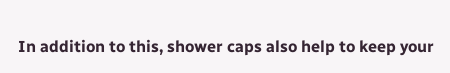In addition to this, shower caps also help to keep your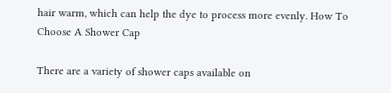hair warm, which can help the dye to process more evenly. How To Choose A Shower Cap

There are a variety of shower caps available on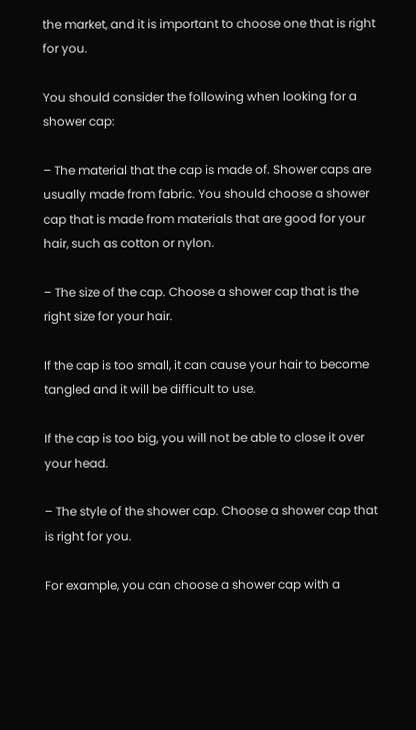the market, and it is important to choose one that is right for you.

You should consider the following when looking for a shower cap:

– The material that the cap is made of. Shower caps are usually made from fabric. You should choose a shower cap that is made from materials that are good for your hair, such as cotton or nylon.

– The size of the cap. Choose a shower cap that is the right size for your hair.

If the cap is too small, it can cause your hair to become tangled and it will be difficult to use.

If the cap is too big, you will not be able to close it over your head.

– The style of the shower cap. Choose a shower cap that is right for you.

For example, you can choose a shower cap with a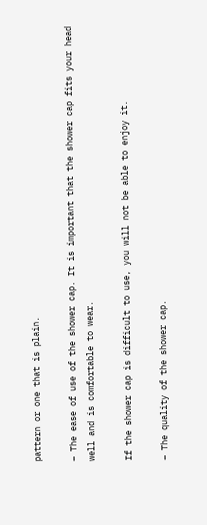pattern or one that is plain.

– The ease of use of the shower cap. It is important that the shower cap fits your head well and is comfortable to wear.

If the shower cap is difficult to use, you will not be able to enjoy it.

– The quality of the shower cap.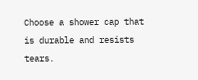Choose a shower cap that is durable and resists tears.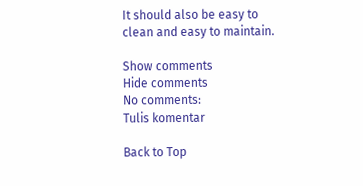It should also be easy to clean and easy to maintain.

Show comments
Hide comments
No comments:
Tulis komentar

Back to Top